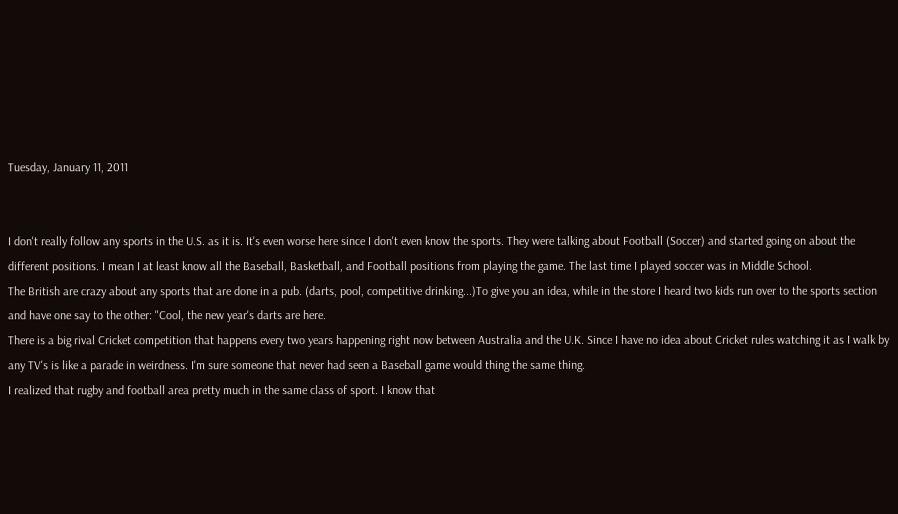Tuesday, January 11, 2011


I don't really follow any sports in the U.S. as it is. It's even worse here since I don't even know the sports. They were talking about Football (Soccer) and started going on about the different positions. I mean I at least know all the Baseball, Basketball, and Football positions from playing the game. The last time I played soccer was in Middle School.
The British are crazy about any sports that are done in a pub. (darts, pool, competitive drinking...)To give you an idea, while in the store I heard two kids run over to the sports section and have one say to the other: "Cool, the new year's darts are here.
There is a big rival Cricket competition that happens every two years happening right now between Australia and the U.K. Since I have no idea about Cricket rules watching it as I walk by any TV's is like a parade in weirdness. I'm sure someone that never had seen a Baseball game would thing the same thing.
I realized that rugby and football area pretty much in the same class of sport. I know that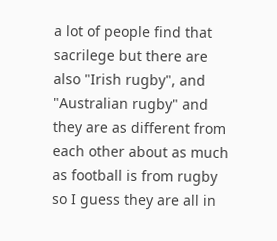a lot of people find that sacrilege but there are also "Irish rugby", and "Australian rugby" and they are as different from each other about as much as football is from rugby so I guess they are all in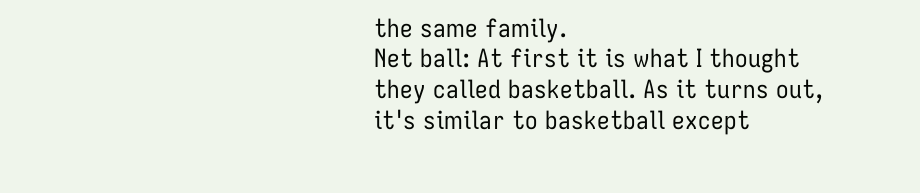the same family.
Net ball: At first it is what I thought they called basketball. As it turns out, it's similar to basketball except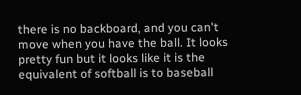there is no backboard, and you can't move when you have the ball. It looks pretty fun but it looks like it is the equivalent of softball is to baseball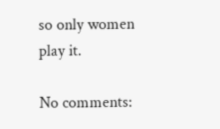so only women play it.

No comments: